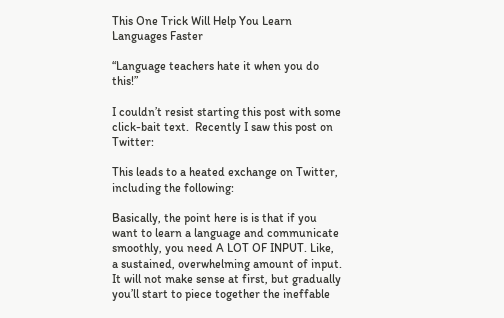This One Trick Will Help You Learn Languages Faster

“Language teachers hate it when you do this!”

I couldn’t resist starting this post with some click-bait text.  Recently I saw this post on Twitter:

This leads to a heated exchange on Twitter, including the following:

Basically, the point here is is that if you want to learn a language and communicate smoothly, you need A LOT OF INPUT. Like, a sustained, overwhelming amount of input. It will not make sense at first, but gradually you’ll start to piece together the ineffable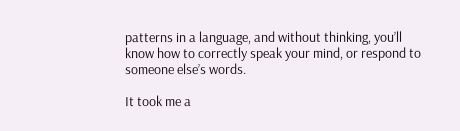patterns in a language, and without thinking, you’ll know how to correctly speak your mind, or respond to someone else’s words.

It took me a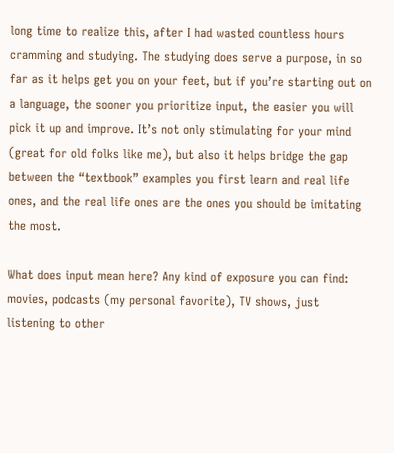long time to realize this, after I had wasted countless hours cramming and studying. The studying does serve a purpose, in so far as it helps get you on your feet, but if you’re starting out on a language, the sooner you prioritize input, the easier you will pick it up and improve. It’s not only stimulating for your mind (great for old folks like me), but also it helps bridge the gap between the “textbook” examples you first learn and real life ones, and the real life ones are the ones you should be imitating the most.

What does input mean here? Any kind of exposure you can find: movies, podcasts (my personal favorite), TV shows, just listening to other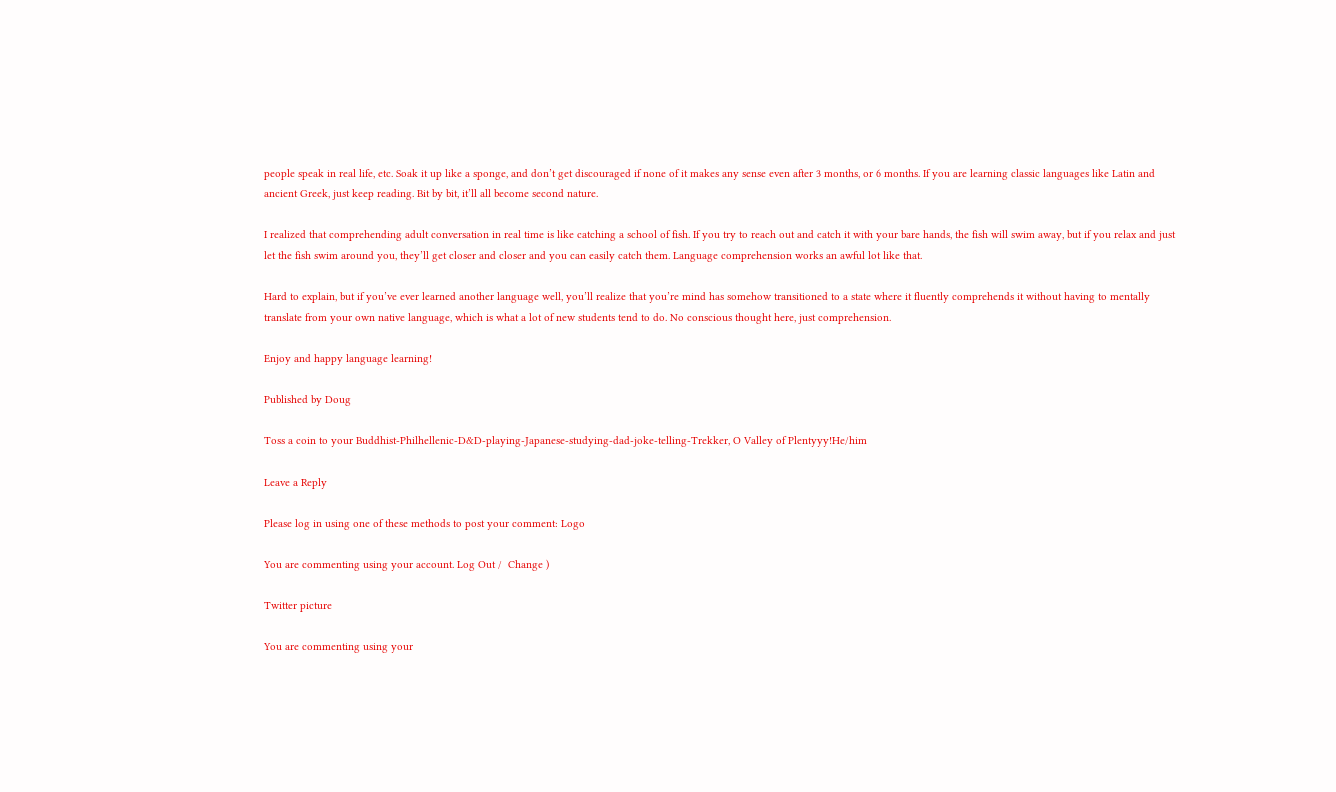people speak in real life, etc. Soak it up like a sponge, and don’t get discouraged if none of it makes any sense even after 3 months, or 6 months. If you are learning classic languages like Latin and ancient Greek, just keep reading. Bit by bit, it’ll all become second nature.

I realized that comprehending adult conversation in real time is like catching a school of fish. If you try to reach out and catch it with your bare hands, the fish will swim away, but if you relax and just let the fish swim around you, they’ll get closer and closer and you can easily catch them. Language comprehension works an awful lot like that.

Hard to explain, but if you’ve ever learned another language well, you’ll realize that you’re mind has somehow transitioned to a state where it fluently comprehends it without having to mentally translate from your own native language, which is what a lot of new students tend to do. No conscious thought here, just comprehension.

Enjoy and happy language learning!

Published by Doug

Toss a coin to your Buddhist-Philhellenic-D&D-playing-Japanese-studying-dad-joke-telling-Trekker, O Valley of Plentyyy!He/him

Leave a Reply

Please log in using one of these methods to post your comment: Logo

You are commenting using your account. Log Out /  Change )

Twitter picture

You are commenting using your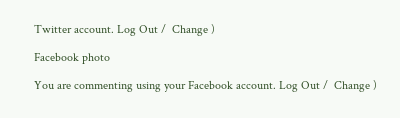Twitter account. Log Out /  Change )

Facebook photo

You are commenting using your Facebook account. Log Out /  Change )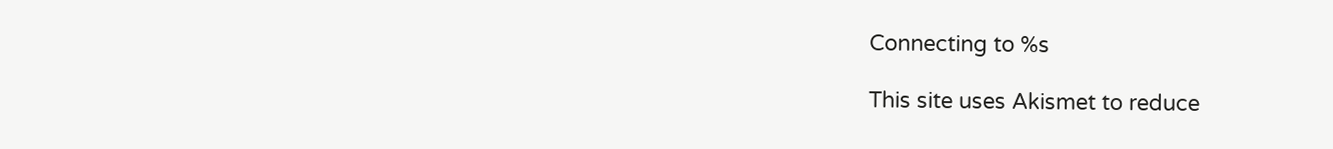Connecting to %s

This site uses Akismet to reduce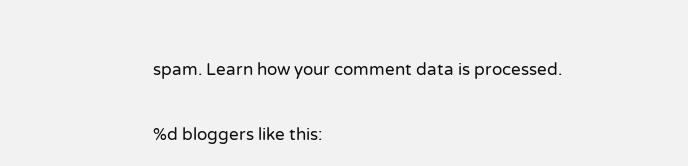spam. Learn how your comment data is processed.

%d bloggers like this: